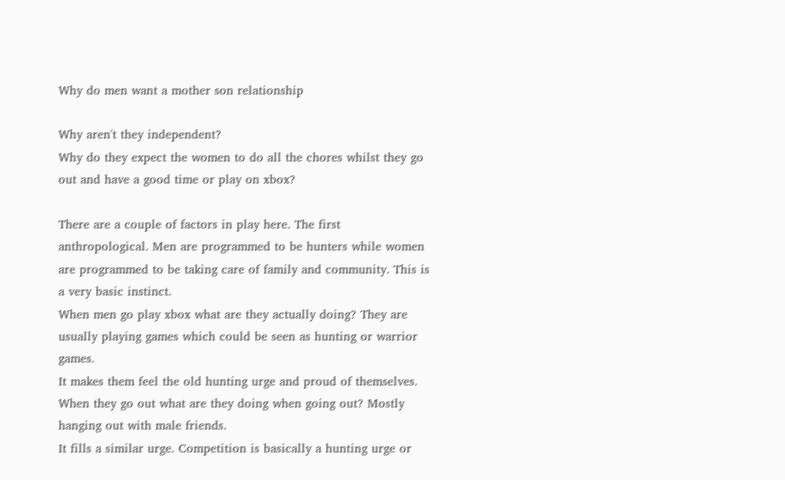Why do men want a mother son relationship

Why aren't they independent?
Why do they expect the women to do all the chores whilst they go out and have a good time or play on xbox?

There are a couple of factors in play here. The first anthropological. Men are programmed to be hunters while women
are programmed to be taking care of family and community. This is a very basic instinct.
When men go play xbox what are they actually doing? They are usually playing games which could be seen as hunting or warrior games.
It makes them feel the old hunting urge and proud of themselves. When they go out what are they doing when going out? Mostly hanging out with male friends.
It fills a similar urge. Competition is basically a hunting urge or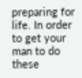preparing for life. In order to get your man to do these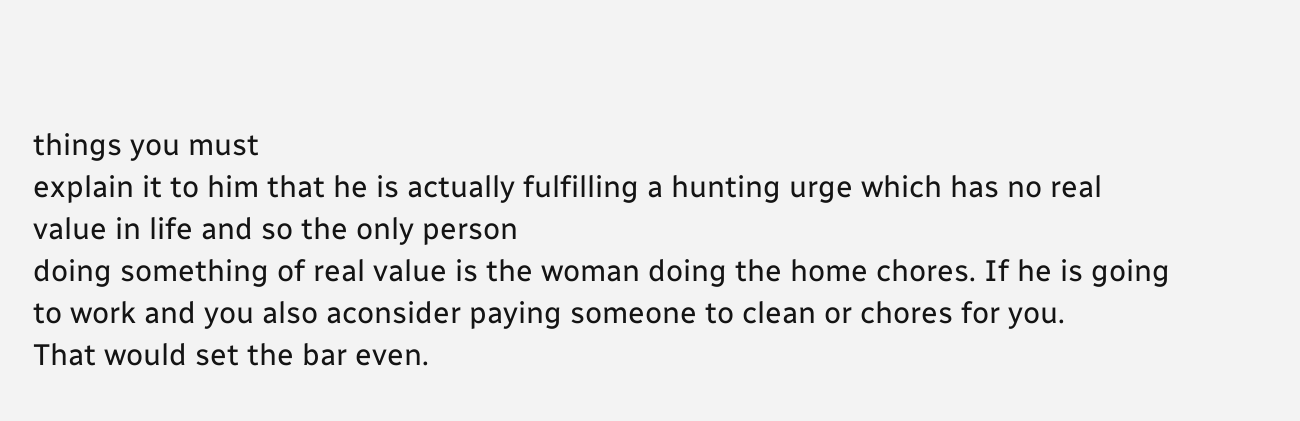things you must
explain it to him that he is actually fulfilling a hunting urge which has no real value in life and so the only person
doing something of real value is the woman doing the home chores. If he is going to work and you also aconsider paying someone to clean or chores for you.
That would set the bar even.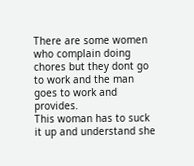There are some women who complain doing chores but they dont go to work and the man goes to work and provides.
This woman has to suck it up and understand she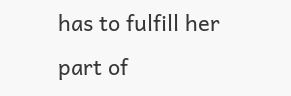has to fulfill her part of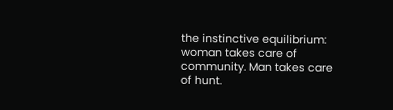the instinctive equilibrium: woman takes care of community. Man takes care of hunt.